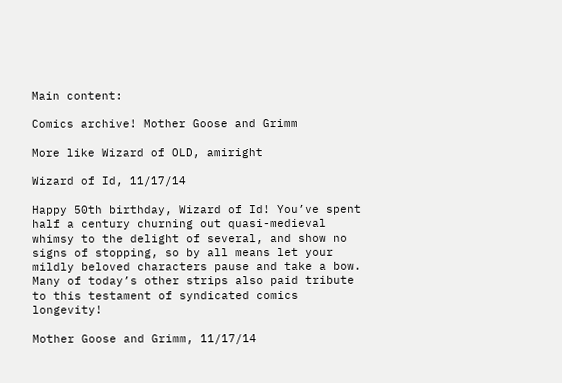Main content:

Comics archive! Mother Goose and Grimm

More like Wizard of OLD, amiright

Wizard of Id, 11/17/14

Happy 50th birthday, Wizard of Id! You’ve spent half a century churning out quasi-medieval whimsy to the delight of several, and show no signs of stopping, so by all means let your mildly beloved characters pause and take a bow. Many of today’s other strips also paid tribute to this testament of syndicated comics longevity!

Mother Goose and Grimm, 11/17/14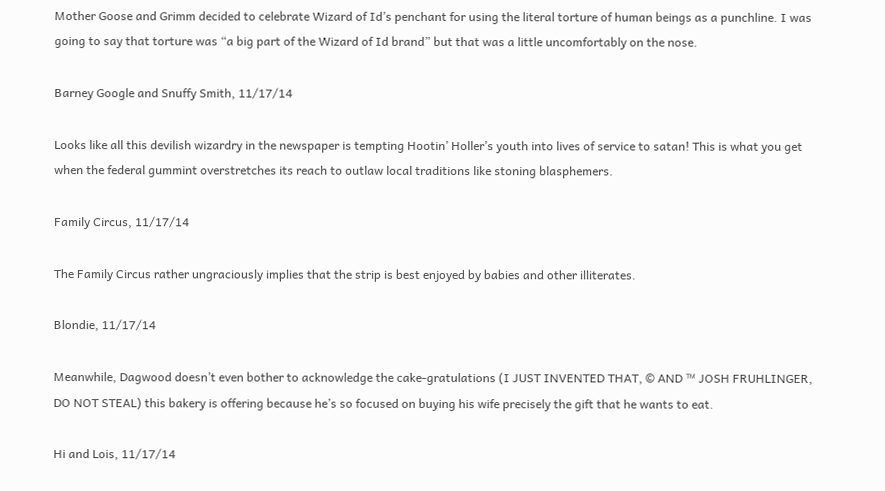Mother Goose and Grimm decided to celebrate Wizard of Id’s penchant for using the literal torture of human beings as a punchline. I was going to say that torture was “a big part of the Wizard of Id brand” but that was a little uncomfortably on the nose.

Barney Google and Snuffy Smith, 11/17/14

Looks like all this devilish wizardry in the newspaper is tempting Hootin’ Holler’s youth into lives of service to satan! This is what you get when the federal gummint overstretches its reach to outlaw local traditions like stoning blasphemers.

Family Circus, 11/17/14

The Family Circus rather ungraciously implies that the strip is best enjoyed by babies and other illiterates.

Blondie, 11/17/14

Meanwhile, Dagwood doesn’t even bother to acknowledge the cake-gratulations (I JUST INVENTED THAT, © AND ™ JOSH FRUHLINGER, DO NOT STEAL) this bakery is offering because he’s so focused on buying his wife precisely the gift that he wants to eat.

Hi and Lois, 11/17/14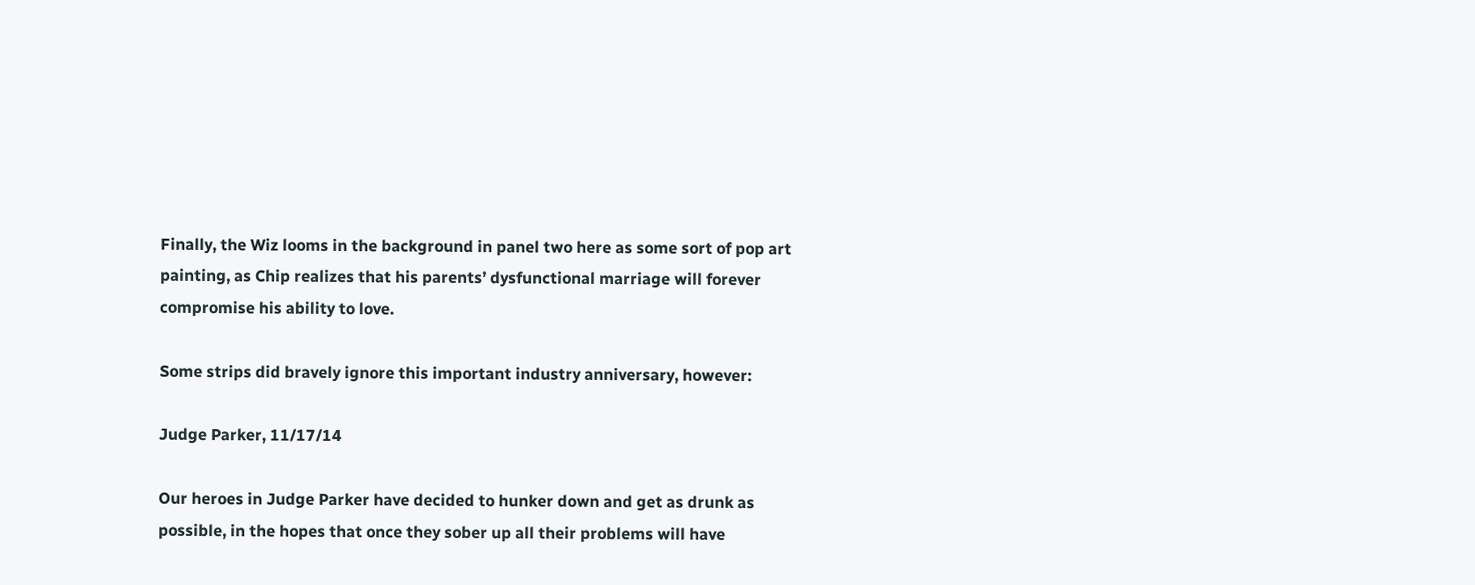Finally, the Wiz looms in the background in panel two here as some sort of pop art painting, as Chip realizes that his parents’ dysfunctional marriage will forever compromise his ability to love.

Some strips did bravely ignore this important industry anniversary, however:

Judge Parker, 11/17/14

Our heroes in Judge Parker have decided to hunker down and get as drunk as possible, in the hopes that once they sober up all their problems will have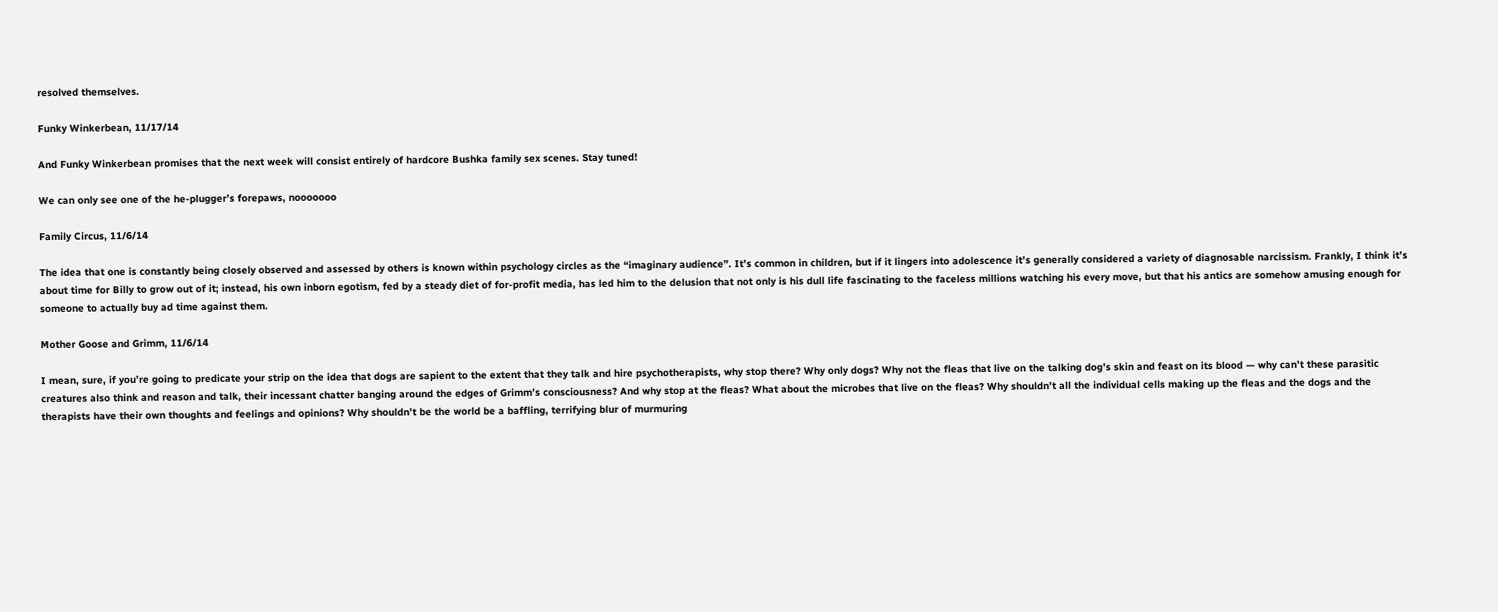resolved themselves.

Funky Winkerbean, 11/17/14

And Funky Winkerbean promises that the next week will consist entirely of hardcore Bushka family sex scenes. Stay tuned!

We can only see one of the he-plugger’s forepaws, nooooooo

Family Circus, 11/6/14

The idea that one is constantly being closely observed and assessed by others is known within psychology circles as the “imaginary audience”. It’s common in children, but if it lingers into adolescence it’s generally considered a variety of diagnosable narcissism. Frankly, I think it’s about time for Billy to grow out of it; instead, his own inborn egotism, fed by a steady diet of for-profit media, has led him to the delusion that not only is his dull life fascinating to the faceless millions watching his every move, but that his antics are somehow amusing enough for someone to actually buy ad time against them.

Mother Goose and Grimm, 11/6/14

I mean, sure, if you’re going to predicate your strip on the idea that dogs are sapient to the extent that they talk and hire psychotherapists, why stop there? Why only dogs? Why not the fleas that live on the talking dog’s skin and feast on its blood — why can’t these parasitic creatures also think and reason and talk, their incessant chatter banging around the edges of Grimm’s consciousness? And why stop at the fleas? What about the microbes that live on the fleas? Why shouldn’t all the individual cells making up the fleas and the dogs and the therapists have their own thoughts and feelings and opinions? Why shouldn’t be the world be a baffling, terrifying blur of murmuring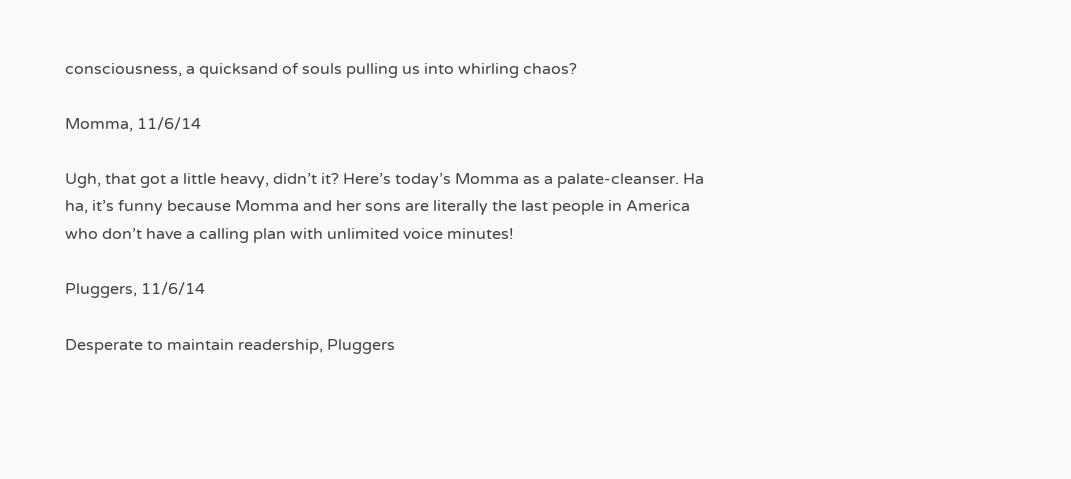consciousness, a quicksand of souls pulling us into whirling chaos?

Momma, 11/6/14

Ugh, that got a little heavy, didn’t it? Here’s today’s Momma as a palate-cleanser. Ha ha, it’s funny because Momma and her sons are literally the last people in America who don’t have a calling plan with unlimited voice minutes!

Pluggers, 11/6/14

Desperate to maintain readership, Pluggers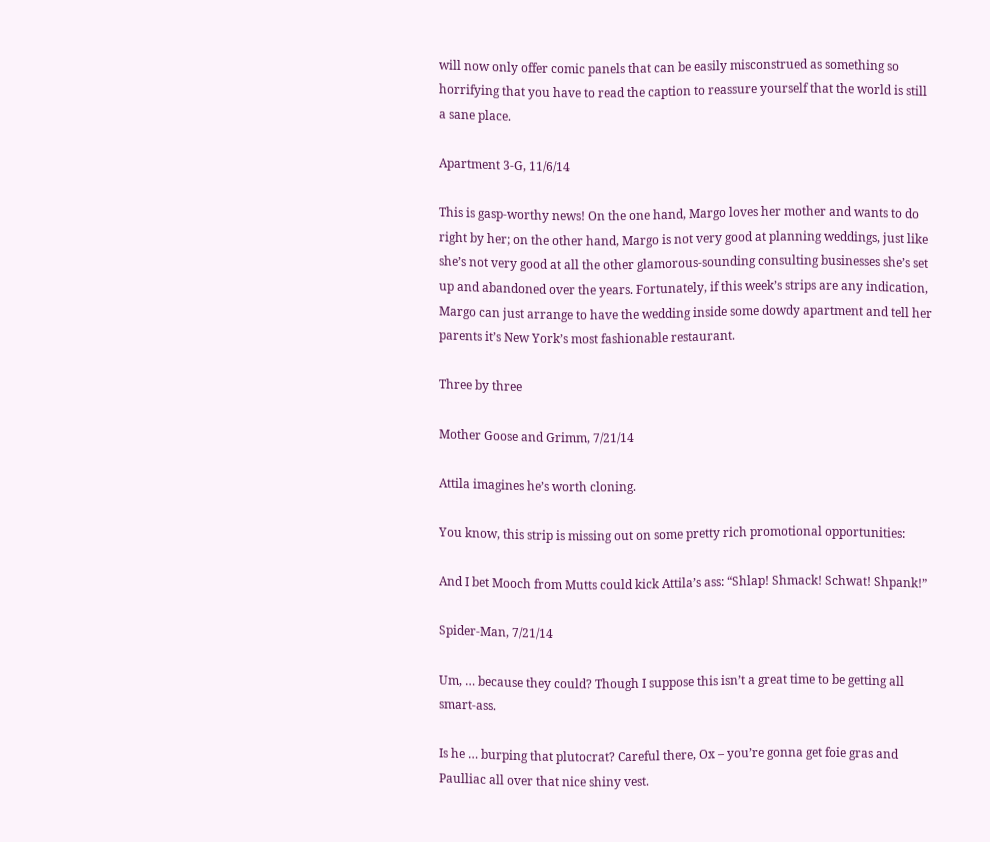will now only offer comic panels that can be easily misconstrued as something so horrifying that you have to read the caption to reassure yourself that the world is still a sane place.

Apartment 3-G, 11/6/14

This is gasp-worthy news! On the one hand, Margo loves her mother and wants to do right by her; on the other hand, Margo is not very good at planning weddings, just like she’s not very good at all the other glamorous-sounding consulting businesses she’s set up and abandoned over the years. Fortunately, if this week’s strips are any indication, Margo can just arrange to have the wedding inside some dowdy apartment and tell her parents it’s New York’s most fashionable restaurant.

Three by three

Mother Goose and Grimm, 7/21/14

Attila imagines he’s worth cloning.

You know, this strip is missing out on some pretty rich promotional opportunities:

And I bet Mooch from Mutts could kick Attila’s ass: “Shlap! Shmack! Schwat! Shpank!”

Spider-Man, 7/21/14

Um, … because they could? Though I suppose this isn’t a great time to be getting all smart-ass.

Is he … burping that plutocrat? Careful there, Ox – you’re gonna get foie gras and Paulliac all over that nice shiny vest.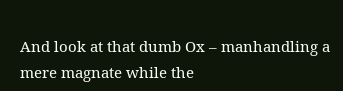And look at that dumb Ox – manhandling a mere magnate while the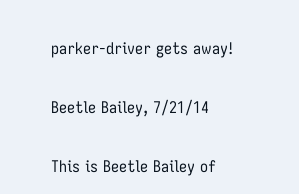parker-driver gets away!

Beetle Bailey, 7/21/14

This is Beetle Bailey of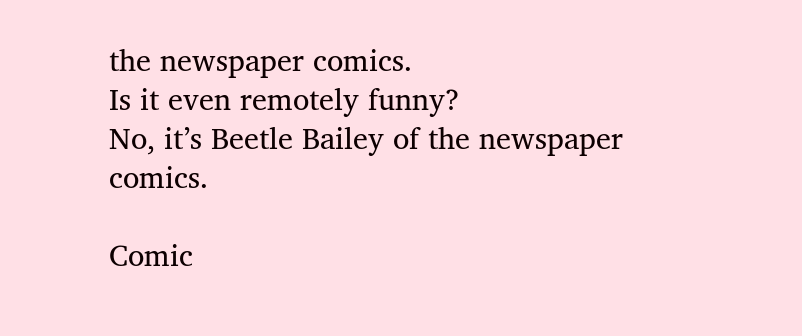the newspaper comics.
Is it even remotely funny?
No, it’s Beetle Bailey of the newspaper comics.

Comic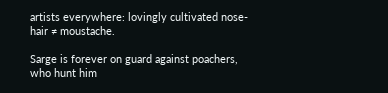artists everywhere: lovingly cultivated nose-hair ≠ moustache.

Sarge is forever on guard against poachers, who hunt him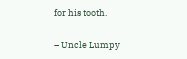for his tooth.

– Uncle Lumpy